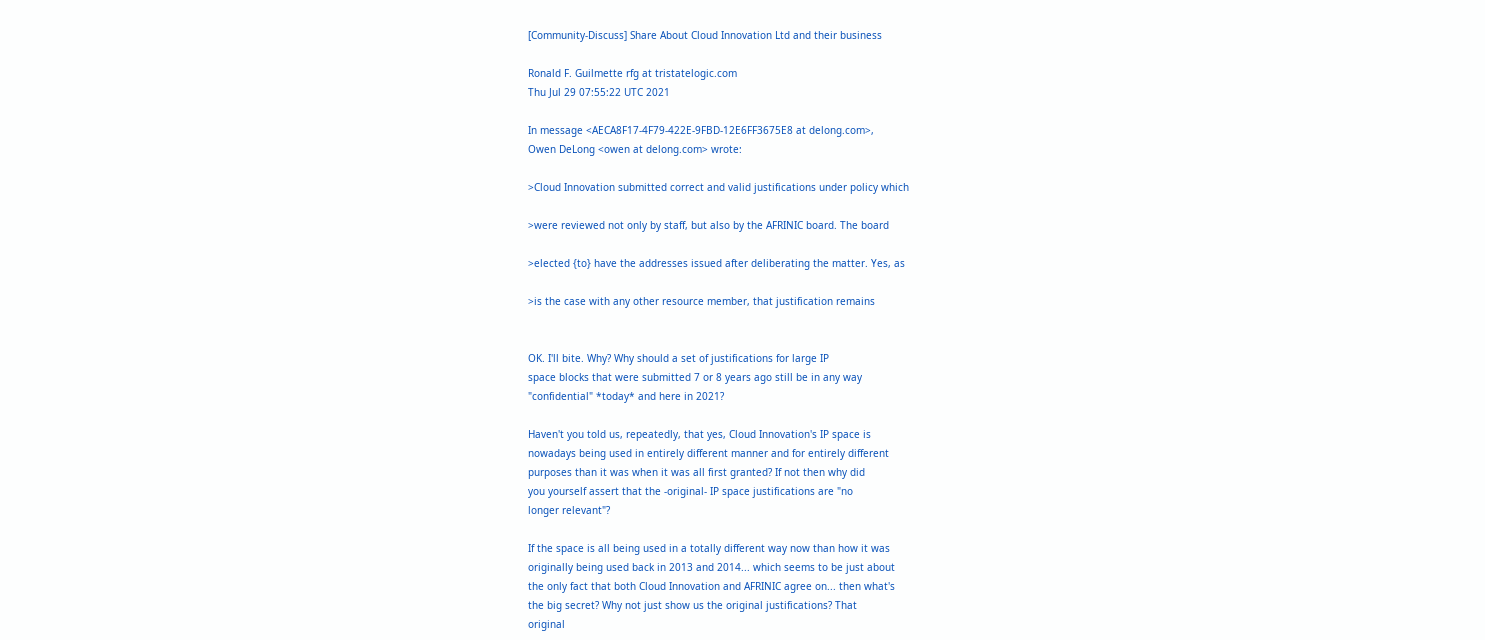[Community-Discuss] Share About Cloud Innovation Ltd and their business

Ronald F. Guilmette rfg at tristatelogic.com
Thu Jul 29 07:55:22 UTC 2021

In message <AECA8F17-4F79-422E-9FBD-12E6FF3675E8 at delong.com>,
Owen DeLong <owen at delong.com> wrote:

>Cloud Innovation submitted correct and valid justifications under policy which

>were reviewed not only by staff, but also by the AFRINIC board. The board

>elected {to} have the addresses issued after deliberating the matter. Yes, as

>is the case with any other resource member, that justification remains


OK. I'll bite. Why? Why should a set of justifications for large IP
space blocks that were submitted 7 or 8 years ago still be in any way
"confidential" *today* and here in 2021?

Haven't you told us, repeatedly, that yes, Cloud Innovation's IP space is
nowadays being used in entirely different manner and for entirely different
purposes than it was when it was all first granted? If not then why did
you yourself assert that the -original- IP space justifications are "no
longer relevant"?

If the space is all being used in a totally different way now than how it was
originally being used back in 2013 and 2014... which seems to be just about
the only fact that both Cloud Innovation and AFRINIC agree on... then what's
the big secret? Why not just show us the original justifications? That
original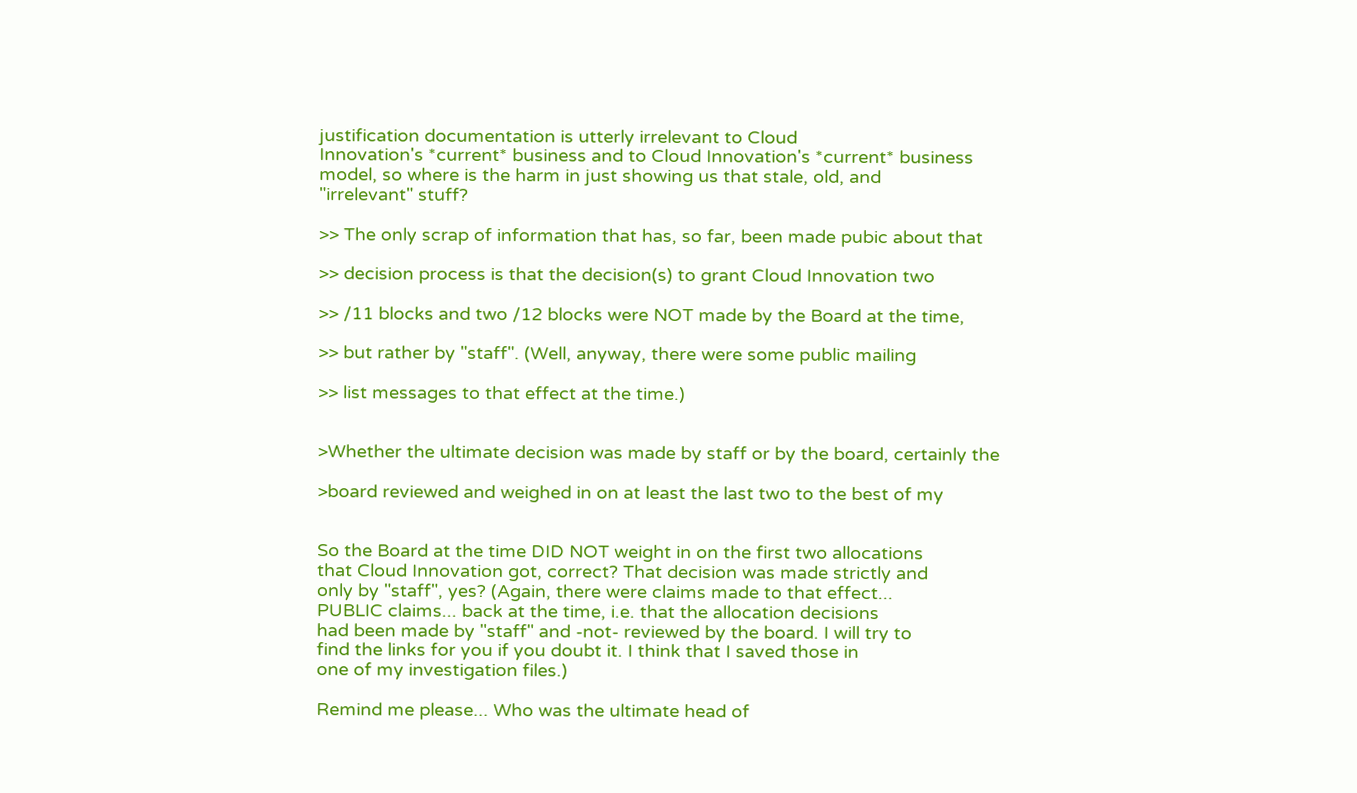justification documentation is utterly irrelevant to Cloud
Innovation's *current* business and to Cloud Innovation's *current* business
model, so where is the harm in just showing us that stale, old, and
"irrelevant" stuff?

>> The only scrap of information that has, so far, been made pubic about that

>> decision process is that the decision(s) to grant Cloud Innovation two

>> /11 blocks and two /12 blocks were NOT made by the Board at the time,

>> but rather by "staff". (Well, anyway, there were some public mailing

>> list messages to that effect at the time.)


>Whether the ultimate decision was made by staff or by the board, certainly the

>board reviewed and weighed in on at least the last two to the best of my


So the Board at the time DID NOT weight in on the first two allocations
that Cloud Innovation got, correct? That decision was made strictly and
only by "staff", yes? (Again, there were claims made to that effect...
PUBLIC claims... back at the time, i.e. that the allocation decisions
had been made by "staff" and -not- reviewed by the board. I will try to
find the links for you if you doubt it. I think that I saved those in
one of my investigation files.)

Remind me please... Who was the ultimate head of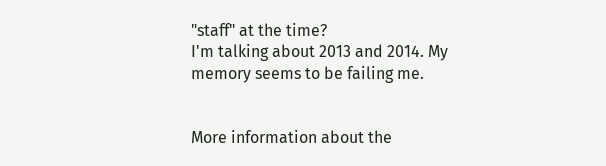"staff" at the time?
I'm talking about 2013 and 2014. My memory seems to be failing me.


More information about the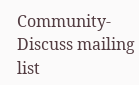Community-Discuss mailing list